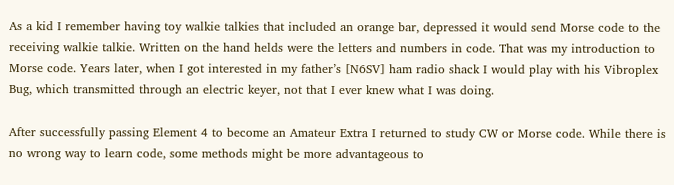As a kid I remember having toy walkie talkies that included an orange bar, depressed it would send Morse code to the receiving walkie talkie. Written on the hand helds were the letters and numbers in code. That was my introduction to Morse code. Years later, when I got interested in my father’s [N6SV] ham radio shack I would play with his Vibroplex Bug, which transmitted through an electric keyer, not that I ever knew what I was doing.

After successfully passing Element 4 to become an Amateur Extra I returned to study CW or Morse code. While there is no wrong way to learn code, some methods might be more advantageous to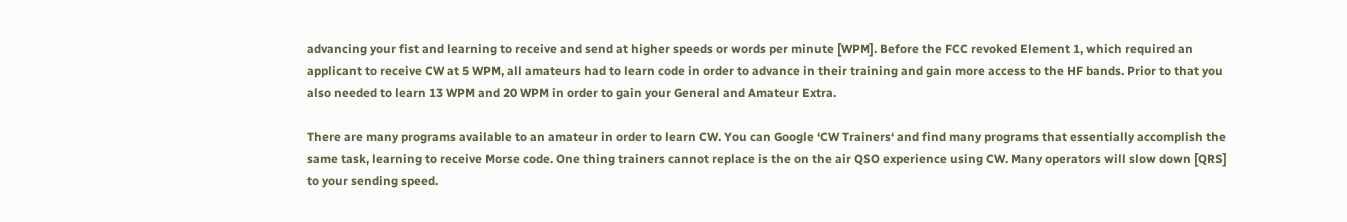advancing your fist and learning to receive and send at higher speeds or words per minute [WPM]. Before the FCC revoked Element 1, which required an applicant to receive CW at 5 WPM, all amateurs had to learn code in order to advance in their training and gain more access to the HF bands. Prior to that you also needed to learn 13 WPM and 20 WPM in order to gain your General and Amateur Extra.

There are many programs available to an amateur in order to learn CW. You can Google ‘CW Trainers‘ and find many programs that essentially accomplish the same task, learning to receive Morse code. One thing trainers cannot replace is the on the air QSO experience using CW. Many operators will slow down [QRS] to your sending speed.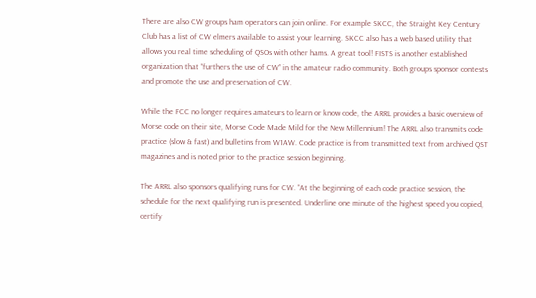There are also CW groups ham operators can join online. For example SKCC, the Straight Key Century Club has a list of CW elmers available to assist your learning. SKCC also has a web based utility that allows you real time scheduling of QSOs with other hams. A great tool! FISTS is another established organization that “furthers the use of CW” in the amateur radio community. Both groups sponsor contests and promote the use and preservation of CW.

While the FCC no longer requires amateurs to learn or know code, the ARRL provides a basic overview of Morse code on their site, Morse Code Made Mild for the New Millennium! The ARRL also transmits code practice (slow & fast) and bulletins from W1AW. Code practice is from transmitted text from archived QST magazines and is noted prior to the practice session beginning.

The ARRL also sponsors qualifying runs for CW. “At the beginning of each code practice session, the schedule for the next qualifying run is presented. Underline one minute of the highest speed you copied, certify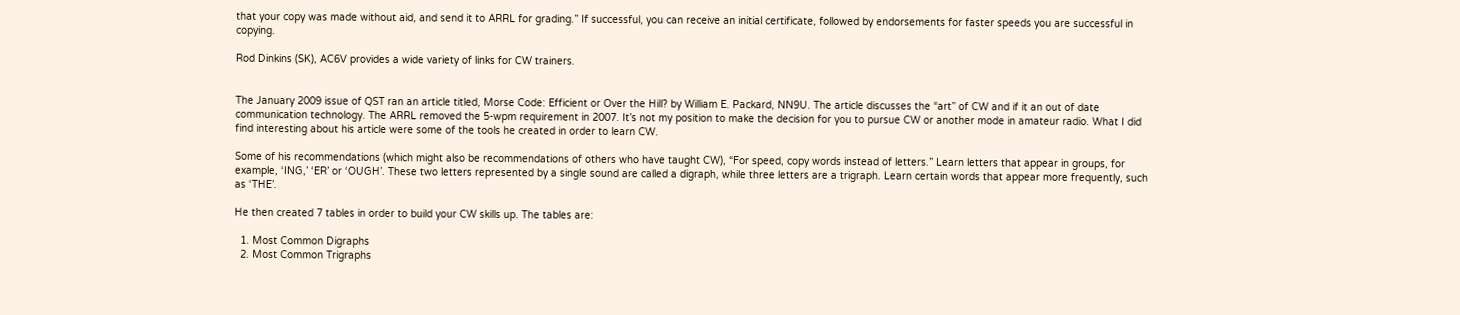that your copy was made without aid, and send it to ARRL for grading.” If successful, you can receive an initial certificate, followed by endorsements for faster speeds you are successful in copying.

Rod Dinkins (SK), AC6V provides a wide variety of links for CW trainers.


The January 2009 issue of QST ran an article titled, Morse Code: Efficient or Over the Hill? by William E. Packard, NN9U. The article discusses the “art” of CW and if it an out of date communication technology. The ARRL removed the 5-wpm requirement in 2007. It’s not my position to make the decision for you to pursue CW or another mode in amateur radio. What I did find interesting about his article were some of the tools he created in order to learn CW.

Some of his recommendations (which might also be recommendations of others who have taught CW), “For speed, copy words instead of letters.” Learn letters that appear in groups, for example, ‘ING,’ ‘ER’ or ‘OUGH’. These two letters represented by a single sound are called a digraph, while three letters are a trigraph. Learn certain words that appear more frequently, such as ‘THE’.

He then created 7 tables in order to build your CW skills up. The tables are:

  1. Most Common Digraphs
  2. Most Common Trigraphs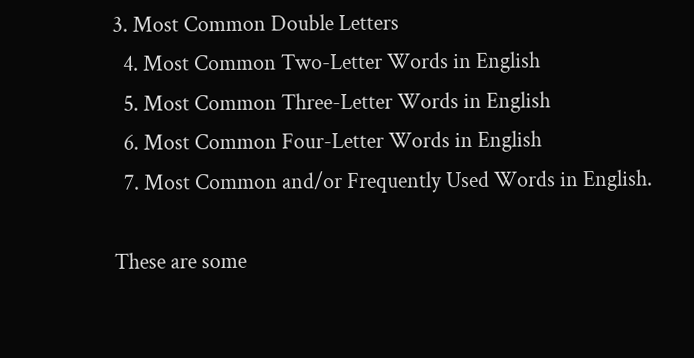3. Most Common Double Letters
  4. Most Common Two-Letter Words in English
  5. Most Common Three-Letter Words in English
  6. Most Common Four-Letter Words in English
  7. Most Common and/or Frequently Used Words in English.

These are some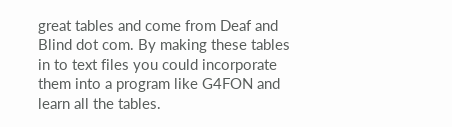great tables and come from Deaf and Blind dot com. By making these tables in to text files you could incorporate them into a program like G4FON and learn all the tables.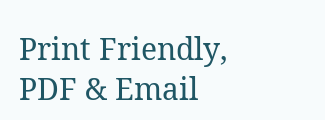Print Friendly, PDF & Email